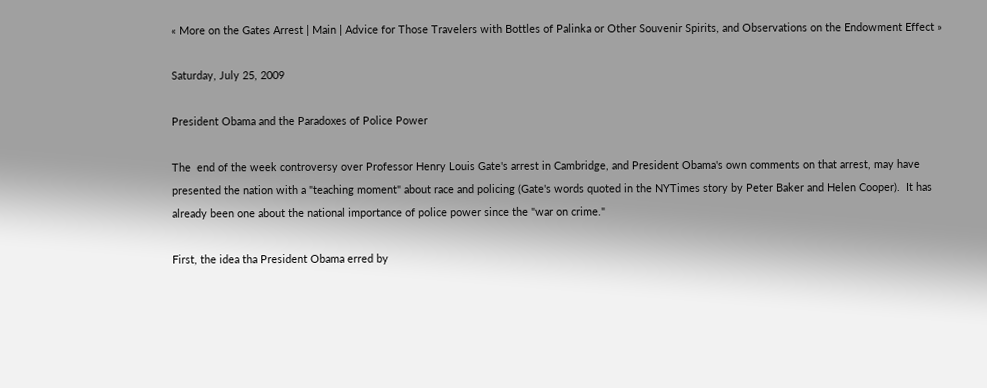« More on the Gates Arrest | Main | Advice for Those Travelers with Bottles of Palinka or Other Souvenir Spirits, and Observations on the Endowment Effect »

Saturday, July 25, 2009

President Obama and the Paradoxes of Police Power

The  end of the week controversy over Professor Henry Louis Gate's arrest in Cambridge, and President Obama's own comments on that arrest, may have presented the nation with a "teaching moment" about race and policing (Gate's words quoted in the NYTimes story by Peter Baker and Helen Cooper).  It has already been one about the national importance of police power since the "war on crime."

First, the idea tha President Obama erred by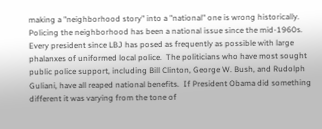making a "neighborhood story" into a "national" one is wrong historically.  Policing the neighborhood has been a national issue since the mid-1960s.  Every president since LBJ has posed as frequently as possible with large phalanxes of uniformed local police.  The politicians who have most sought public police support, including Bill Clinton, George W. Bush, and Rudolph Guliani, have all reaped national benefits.  If President Obama did something different it was varying from the tone of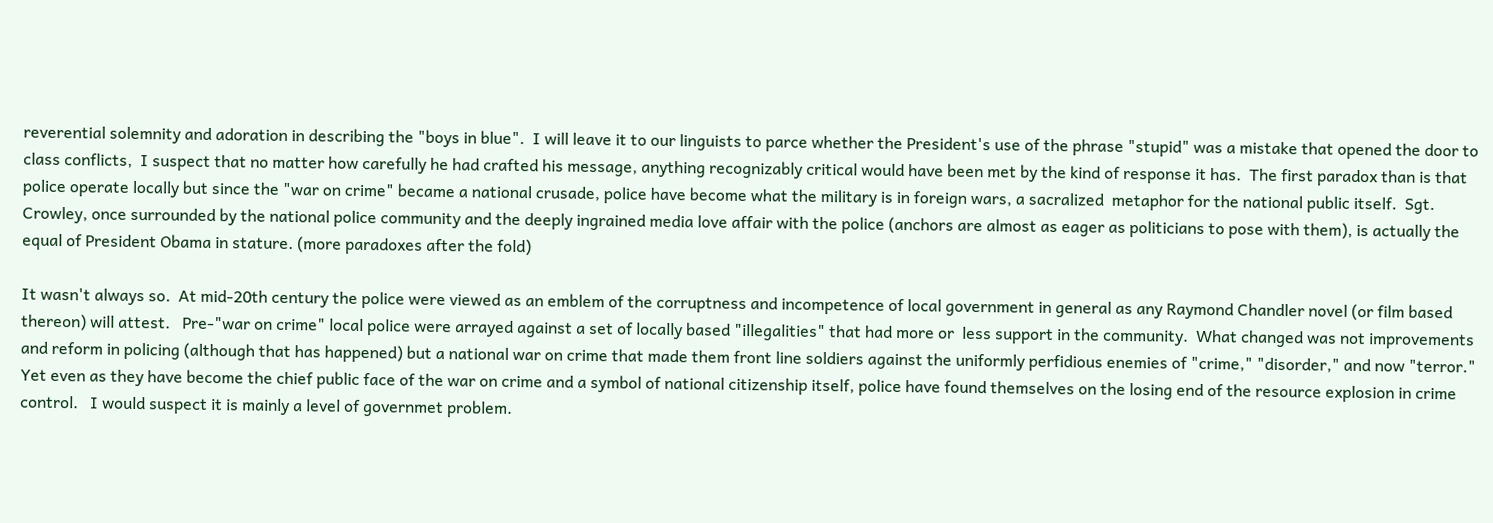reverential solemnity and adoration in describing the "boys in blue".  I will leave it to our linguists to parce whether the President's use of the phrase "stupid" was a mistake that opened the door to class conflicts,  I suspect that no matter how carefully he had crafted his message, anything recognizably critical would have been met by the kind of response it has.  The first paradox than is that police operate locally but since the "war on crime" became a national crusade, police have become what the military is in foreign wars, a sacralized  metaphor for the national public itself.  Sgt. Crowley, once surrounded by the national police community and the deeply ingrained media love affair with the police (anchors are almost as eager as politicians to pose with them), is actually the equal of President Obama in stature. (more paradoxes after the fold)

It wasn't always so.  At mid-20th century the police were viewed as an emblem of the corruptness and incompetence of local government in general as any Raymond Chandler novel (or film based thereon) will attest.   Pre-"war on crime" local police were arrayed against a set of locally based "illegalities" that had more or  less support in the community.  What changed was not improvements and reform in policing (although that has happened) but a national war on crime that made them front line soldiers against the uniformly perfidious enemies of "crime," "disorder," and now "terror."  Yet even as they have become the chief public face of the war on crime and a symbol of national citizenship itself, police have found themselves on the losing end of the resource explosion in crime control.   I would suspect it is mainly a level of governmet problem.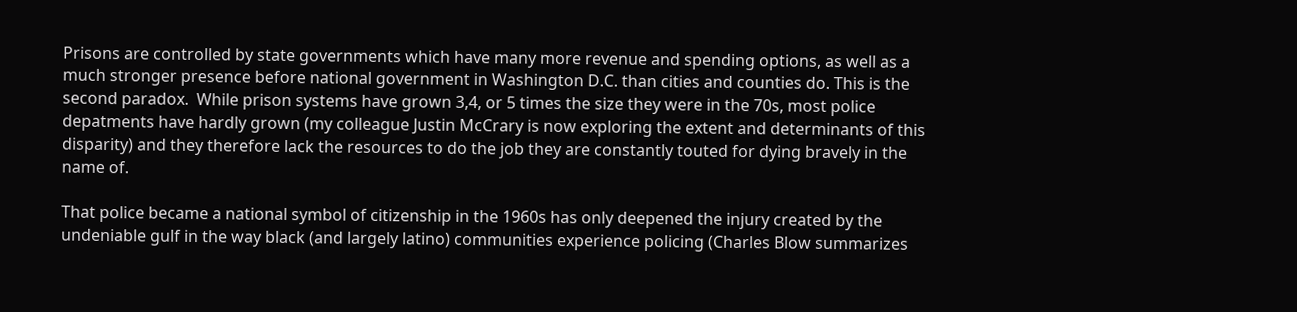Prisons are controlled by state governments which have many more revenue and spending options, as well as a much stronger presence before national government in Washington D.C. than cities and counties do. This is the second paradox.  While prison systems have grown 3,4, or 5 times the size they were in the 70s, most police depatments have hardly grown (my colleague Justin McCrary is now exploring the extent and determinants of this disparity) and they therefore lack the resources to do the job they are constantly touted for dying bravely in the name of.

That police became a national symbol of citizenship in the 1960s has only deepened the injury created by the undeniable gulf in the way black (and largely latino) communities experience policing (Charles Blow summarizes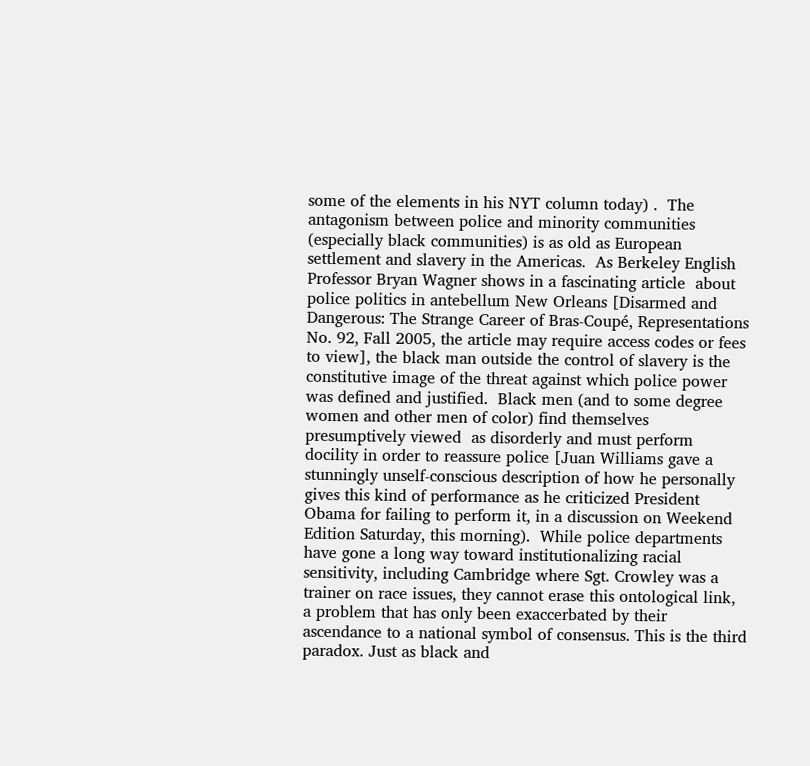some of the elements in his NYT column today) .  The antagonism between police and minority communities (especially black communities) is as old as European settlement and slavery in the Americas.  As Berkeley English Professor Bryan Wagner shows in a fascinating article  about police politics in antebellum New Orleans [Disarmed and Dangerous: The Strange Career of Bras-Coupé, Representations No. 92, Fall 2005, the article may require access codes or fees to view], the black man outside the control of slavery is the constitutive image of the threat against which police power was defined and justified.  Black men (and to some degree women and other men of color) find themselves presumptively viewed  as disorderly and must perform docility in order to reassure police [Juan Williams gave a stunningly unself-conscious description of how he personally gives this kind of performance as he criticized President Obama for failing to perform it, in a discussion on Weekend Edition Saturday, this morning).  While police departments have gone a long way toward institutionalizing racial sensitivity, including Cambridge where Sgt. Crowley was a trainer on race issues, they cannot erase this ontological link, a problem that has only been exaccerbated by their ascendance to a national symbol of consensus. This is the third paradox. Just as black and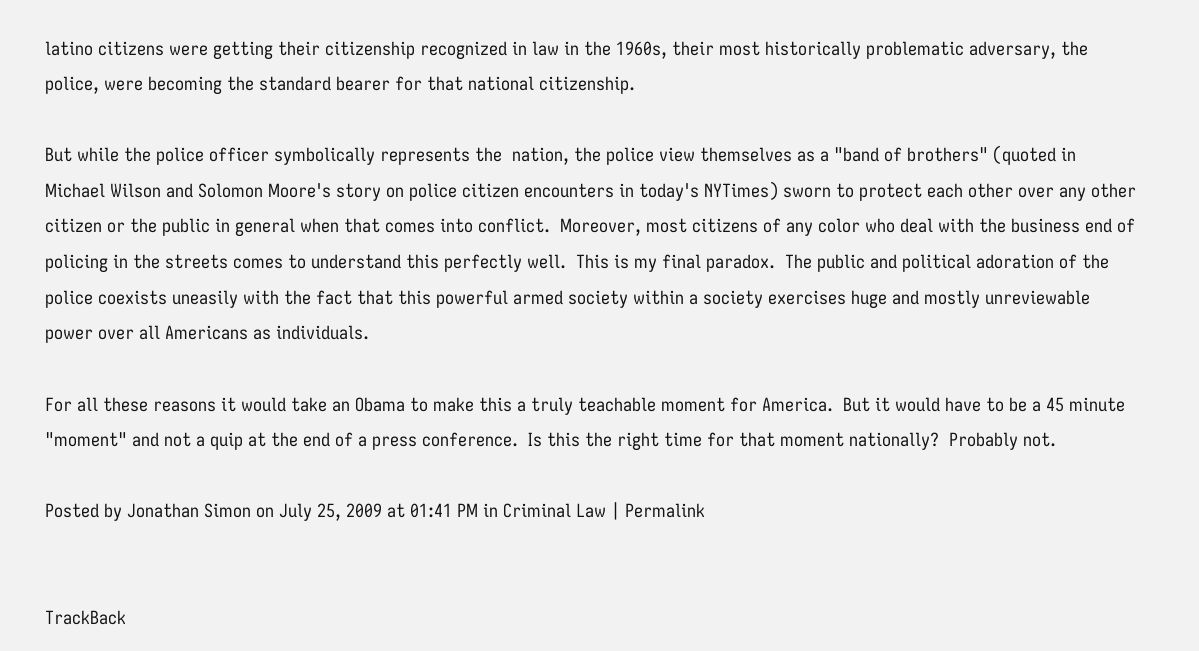latino citizens were getting their citizenship recognized in law in the 1960s, their most historically problematic adversary, the police, were becoming the standard bearer for that national citizenship.

But while the police officer symbolically represents the  nation, the police view themselves as a "band of brothers" (quoted in Michael Wilson and Solomon Moore's story on police citizen encounters in today's NYTimes) sworn to protect each other over any other citizen or the public in general when that comes into conflict.  Moreover, most citizens of any color who deal with the business end of policing in the streets comes to understand this perfectly well.  This is my final paradox.  The public and political adoration of the police coexists uneasily with the fact that this powerful armed society within a society exercises huge and mostly unreviewable power over all Americans as individuals.

For all these reasons it would take an Obama to make this a truly teachable moment for America.  But it would have to be a 45 minute "moment" and not a quip at the end of a press conference.  Is this the right time for that moment nationally?  Probably not.

Posted by Jonathan Simon on July 25, 2009 at 01:41 PM in Criminal Law | Permalink


TrackBack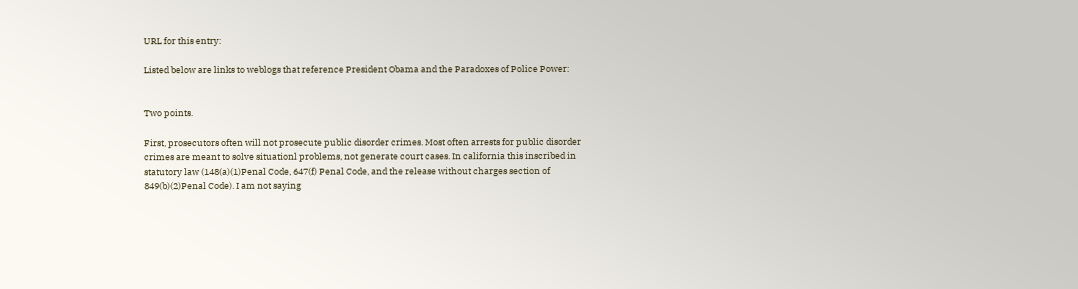URL for this entry:

Listed below are links to weblogs that reference President Obama and the Paradoxes of Police Power:


Two points.

First, prosecutors often will not prosecute public disorder crimes. Most often arrests for public disorder crimes are meant to solve situationl problems, not generate court cases. In california this inscribed in statutory law (148(a)(1)Penal Code, 647(f) Penal Code, and the release without charges section of 849(b)(2)Penal Code). I am not saying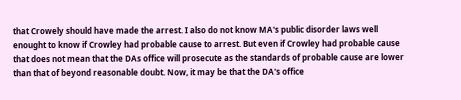that Crowely should have made the arrest. I also do not know MA's public disorder laws well enought to know if Crowley had probable cause to arrest. But even if Crowley had probable cause that does not mean that the DAs office will prosecute as the standards of probable cause are lower than that of beyond reasonable doubt. Now, it may be that the DA's office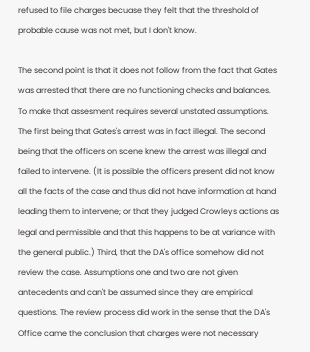refused to file charges becuase they felt that the threshold of probable cause was not met, but I don't know.

The second point is that it does not follow from the fact that Gates was arrested that there are no functioning checks and balances. To make that assesment requires several unstated assumptions. The first being that Gates's arrest was in fact illegal. The second being that the officers on scene knew the arrest was illegal and failed to intervene. (It is possible the officers present did not know all the facts of the case and thus did not have information at hand leading them to intervene; or that they judged Crowleys actions as legal and permissible and that this happens to be at variance with the general public.) Third, that the DA's office somehow did not review the case. Assumptions one and two are not given antecedents and can't be assumed since they are empirical questions. The review process did work in the sense that the DA's Office came the conclusion that charges were not necessary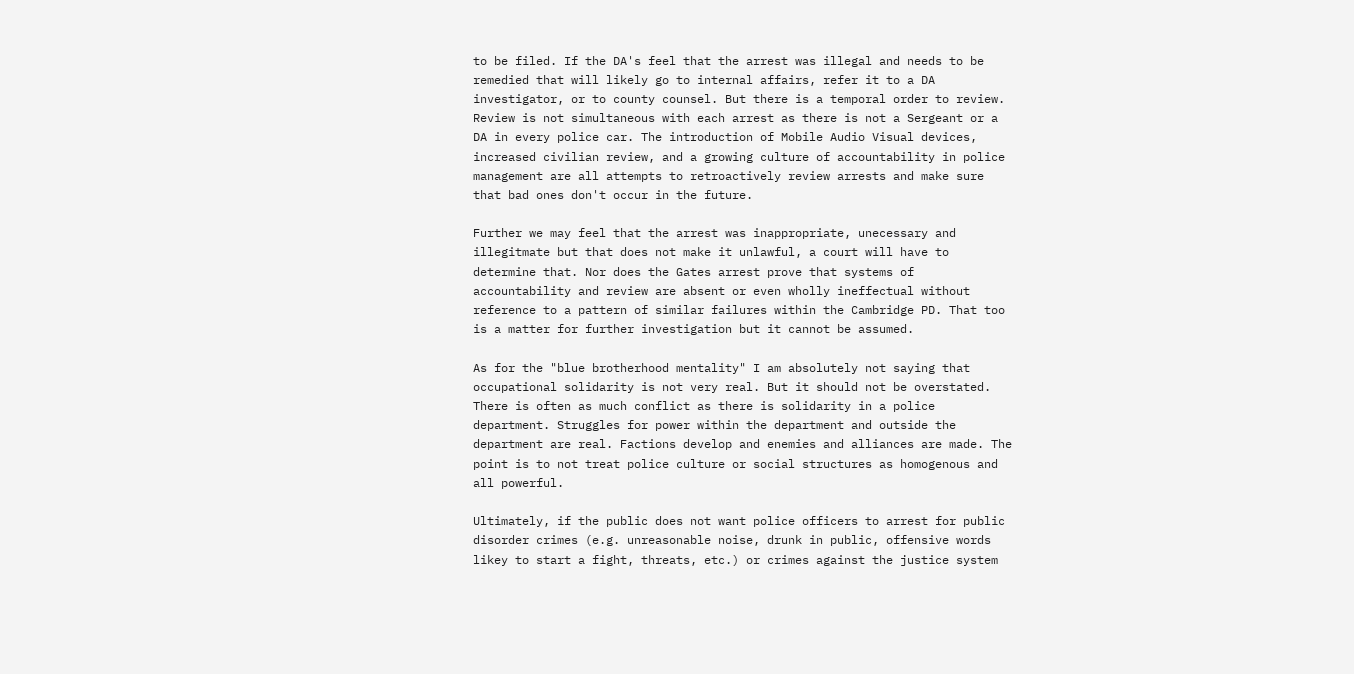to be filed. If the DA's feel that the arrest was illegal and needs to be remedied that will likely go to internal affairs, refer it to a DA investigator, or to county counsel. But there is a temporal order to review. Review is not simultaneous with each arrest as there is not a Sergeant or a DA in every police car. The introduction of Mobile Audio Visual devices, increased civilian review, and a growing culture of accountability in police management are all attempts to retroactively review arrests and make sure that bad ones don't occur in the future.

Further we may feel that the arrest was inappropriate, unecessary and illegitmate but that does not make it unlawful, a court will have to determine that. Nor does the Gates arrest prove that systems of accountability and review are absent or even wholly ineffectual without reference to a pattern of similar failures within the Cambridge PD. That too is a matter for further investigation but it cannot be assumed.

As for the "blue brotherhood mentality" I am absolutely not saying that occupational solidarity is not very real. But it should not be overstated. There is often as much conflict as there is solidarity in a police department. Struggles for power within the department and outside the department are real. Factions develop and enemies and alliances are made. The point is to not treat police culture or social structures as homogenous and all powerful.

Ultimately, if the public does not want police officers to arrest for public disorder crimes (e.g. unreasonable noise, drunk in public, offensive words likey to start a fight, threats, etc.) or crimes against the justice system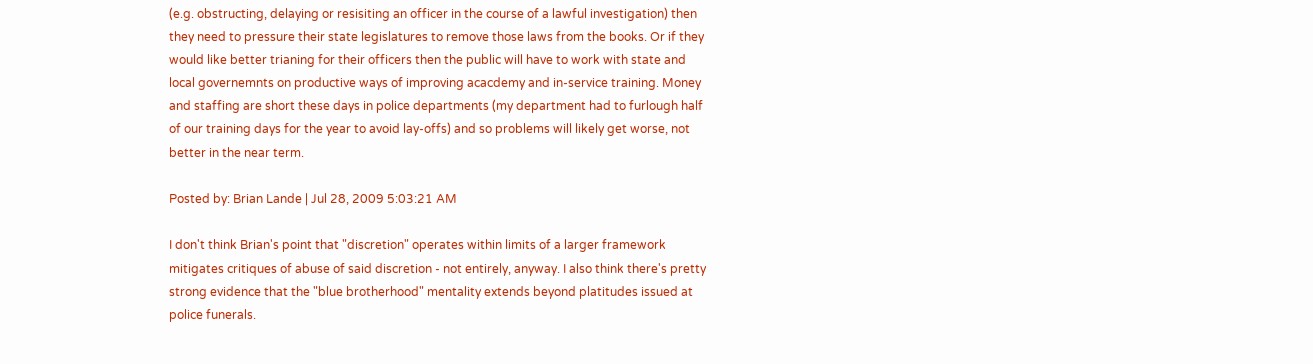(e.g. obstructing, delaying or resisiting an officer in the course of a lawful investigation) then they need to pressure their state legislatures to remove those laws from the books. Or if they would like better trianing for their officers then the public will have to work with state and local governemnts on productive ways of improving acacdemy and in-service training. Money and staffing are short these days in police departments (my department had to furlough half of our training days for the year to avoid lay-offs) and so problems will likely get worse, not better in the near term.

Posted by: Brian Lande | Jul 28, 2009 5:03:21 AM

I don't think Brian's point that "discretion" operates within limits of a larger framework mitigates critiques of abuse of said discretion - not entirely, anyway. I also think there's pretty strong evidence that the "blue brotherhood" mentality extends beyond platitudes issued at police funerals.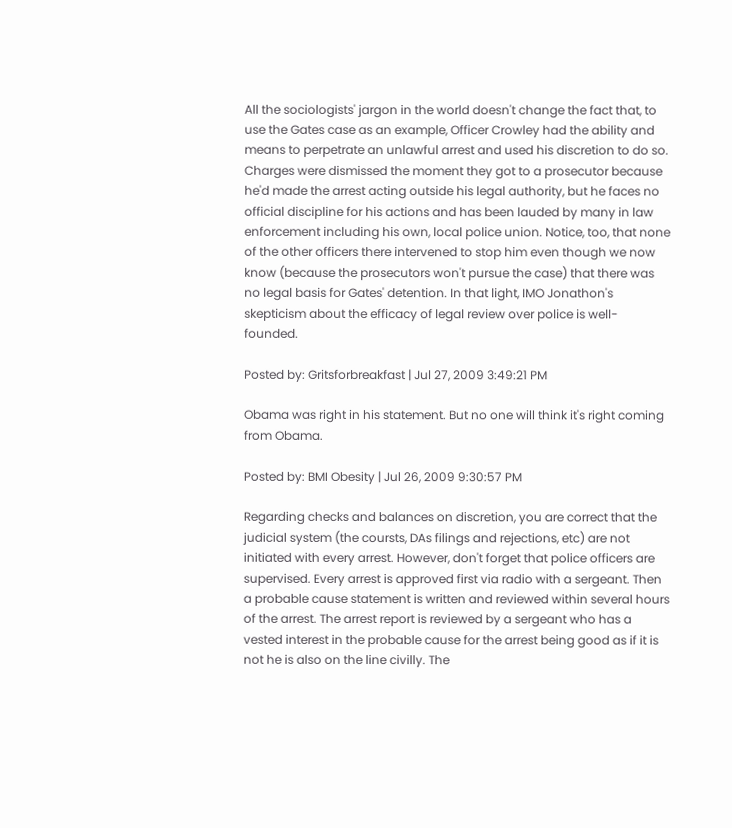All the sociologists' jargon in the world doesn't change the fact that, to use the Gates case as an example, Officer Crowley had the ability and means to perpetrate an unlawful arrest and used his discretion to do so. Charges were dismissed the moment they got to a prosecutor because he'd made the arrest acting outside his legal authority, but he faces no official discipline for his actions and has been lauded by many in law enforcement including his own, local police union. Notice, too, that none of the other officers there intervened to stop him even though we now know (because the prosecutors won't pursue the case) that there was no legal basis for Gates' detention. In that light, IMO Jonathon's skepticism about the efficacy of legal review over police is well-founded.

Posted by: Gritsforbreakfast | Jul 27, 2009 3:49:21 PM

Obama was right in his statement. But no one will think it's right coming from Obama.

Posted by: BMI Obesity | Jul 26, 2009 9:30:57 PM

Regarding checks and balances on discretion, you are correct that the judicial system (the coursts, DAs filings and rejections, etc) are not initiated with every arrest. However, don't forget that police officers are supervised. Every arrest is approved first via radio with a sergeant. Then a probable cause statement is written and reviewed within several hours of the arrest. The arrest report is reviewed by a sergeant who has a vested interest in the probable cause for the arrest being good as if it is not he is also on the line civilly. The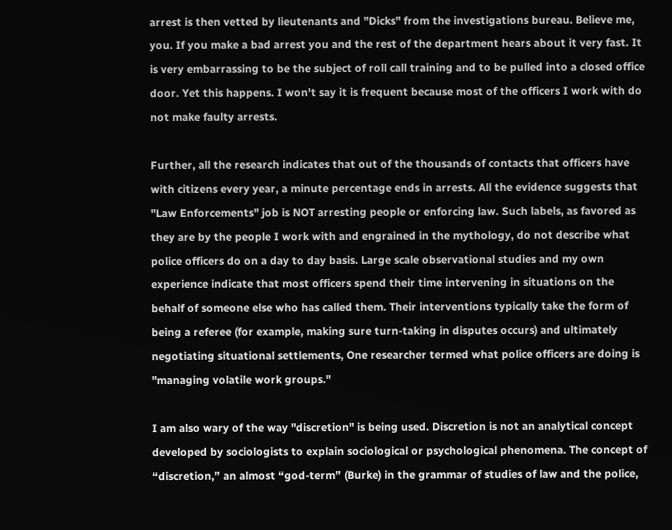arrest is then vetted by lieutenants and "Dicks" from the investigations bureau. Believe me, you. If you make a bad arrest you and the rest of the department hears about it very fast. It is very embarrassing to be the subject of roll call training and to be pulled into a closed office door. Yet this happens. I won't say it is frequent because most of the officers I work with do not make faulty arrests.

Further, all the research indicates that out of the thousands of contacts that officers have with citizens every year, a minute percentage ends in arrests. All the evidence suggests that "Law Enforcements" job is NOT arresting people or enforcing law. Such labels, as favored as they are by the people I work with and engrained in the mythology, do not describe what police officers do on a day to day basis. Large scale observational studies and my own experience indicate that most officers spend their time intervening in situations on the behalf of someone else who has called them. Their interventions typically take the form of being a referee (for example, making sure turn-taking in disputes occurs) and ultimately negotiating situational settlements, One researcher termed what police officers are doing is "managing volatile work groups."

I am also wary of the way "discretion" is being used. Discretion is not an analytical concept developed by sociologists to explain sociological or psychological phenomena. The concept of “discretion,” an almost “god-term” (Burke) in the grammar of studies of law and the police,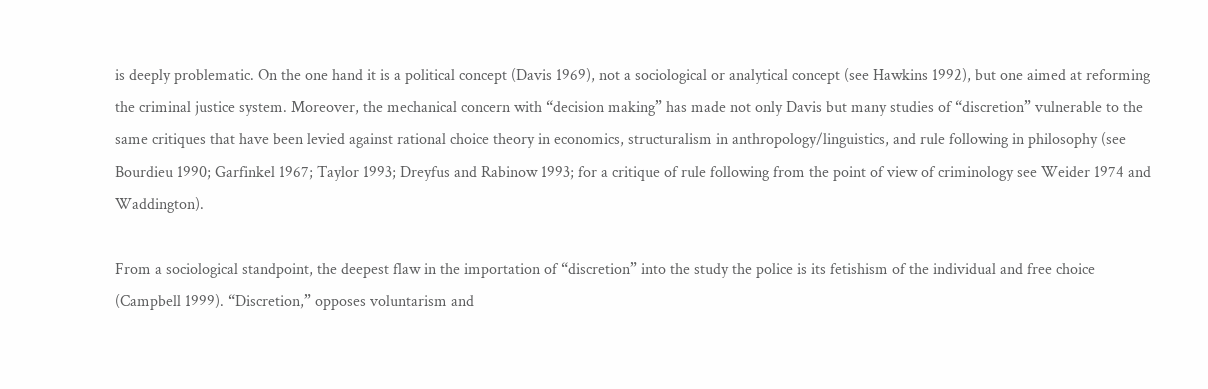is deeply problematic. On the one hand it is a political concept (Davis 1969), not a sociological or analytical concept (see Hawkins 1992), but one aimed at reforming the criminal justice system. Moreover, the mechanical concern with “decision making” has made not only Davis but many studies of “discretion” vulnerable to the same critiques that have been levied against rational choice theory in economics, structuralism in anthropology/linguistics, and rule following in philosophy (see Bourdieu 1990; Garfinkel 1967; Taylor 1993; Dreyfus and Rabinow 1993; for a critique of rule following from the point of view of criminology see Weider 1974 and Waddington).

From a sociological standpoint, the deepest flaw in the importation of “discretion” into the study the police is its fetishism of the individual and free choice (Campbell 1999). “Discretion,” opposes voluntarism and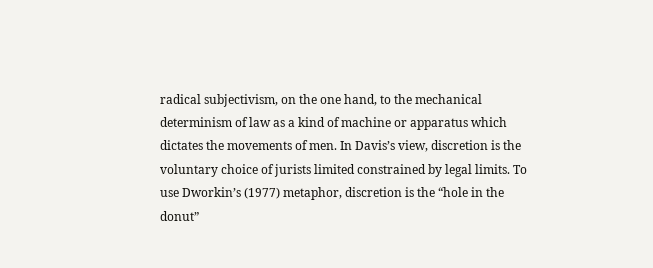radical subjectivism, on the one hand, to the mechanical determinism of law as a kind of machine or apparatus which dictates the movements of men. In Davis’s view, discretion is the voluntary choice of jurists limited constrained by legal limits. To use Dworkin’s (1977) metaphor, discretion is the “hole in the donut”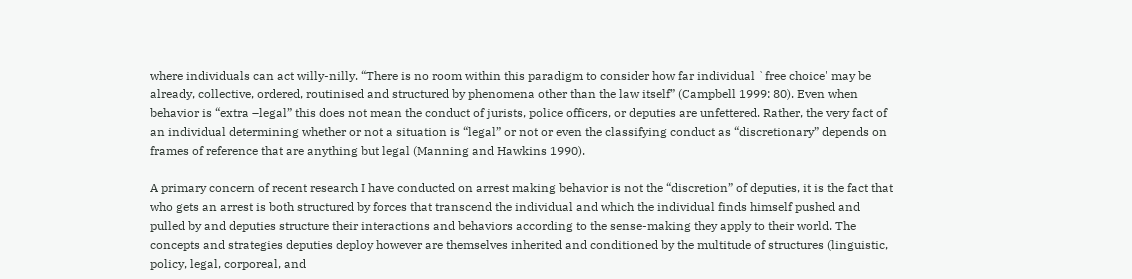where individuals can act willy-nilly. “There is no room within this paradigm to consider how far individual `free choice' may be already, collective, ordered, routinised and structured by phenomena other than the law itself” (Campbell 1999: 80). Even when behavior is “extra –legal” this does not mean the conduct of jurists, police officers, or deputies are unfettered. Rather, the very fact of an individual determining whether or not a situation is “legal” or not or even the classifying conduct as “discretionary” depends on frames of reference that are anything but legal (Manning and Hawkins 1990).

A primary concern of recent research I have conducted on arrest making behavior is not the “discretion” of deputies, it is the fact that who gets an arrest is both structured by forces that transcend the individual and which the individual finds himself pushed and pulled by and deputies structure their interactions and behaviors according to the sense-making they apply to their world. The concepts and strategies deputies deploy however are themselves inherited and conditioned by the multitude of structures (linguistic, policy, legal, corporeal, and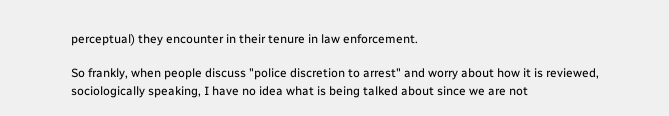perceptual) they encounter in their tenure in law enforcement.

So frankly, when people discuss "police discretion to arrest" and worry about how it is reviewed, sociologically speaking, I have no idea what is being talked about since we are not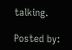talking.

Posted by: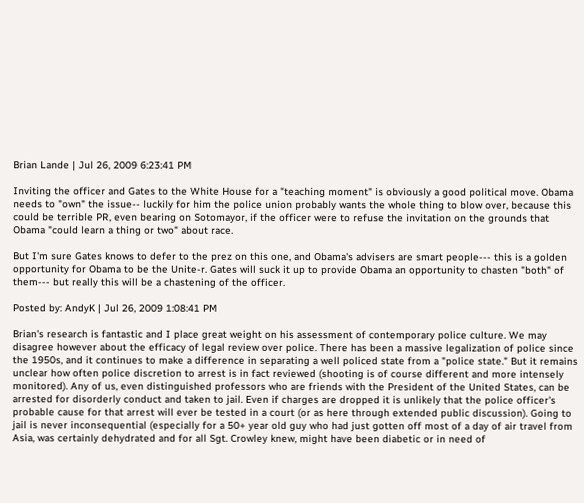Brian Lande | Jul 26, 2009 6:23:41 PM

Inviting the officer and Gates to the White House for a "teaching moment" is obviously a good political move. Obama needs to "own" the issue-- luckily for him the police union probably wants the whole thing to blow over, because this could be terrible PR, even bearing on Sotomayor, if the officer were to refuse the invitation on the grounds that Obama "could learn a thing or two" about race.

But I'm sure Gates knows to defer to the prez on this one, and Obama's advisers are smart people--- this is a golden opportunity for Obama to be the Unite-r. Gates will suck it up to provide Obama an opportunity to chasten "both" of them--- but really this will be a chastening of the officer.

Posted by: AndyK | Jul 26, 2009 1:08:41 PM

Brian's research is fantastic and I place great weight on his assessment of contemporary police culture. We may disagree however about the efficacy of legal review over police. There has been a massive legalization of police since the 1950s, and it continues to make a difference in separating a well policed state from a "police state." But it remains unclear how often police discretion to arrest is in fact reviewed (shooting is of course different and more intensely monitored). Any of us, even distinguished professors who are friends with the President of the United States, can be arrested for disorderly conduct and taken to jail. Even if charges are dropped it is unlikely that the police officer's probable cause for that arrest will ever be tested in a court (or as here through extended public discussion). Going to jail is never inconsequential (especially for a 50+ year old guy who had just gotten off most of a day of air travel from Asia, was certainly dehydrated and for all Sgt. Crowley knew, might have been diabetic or in need of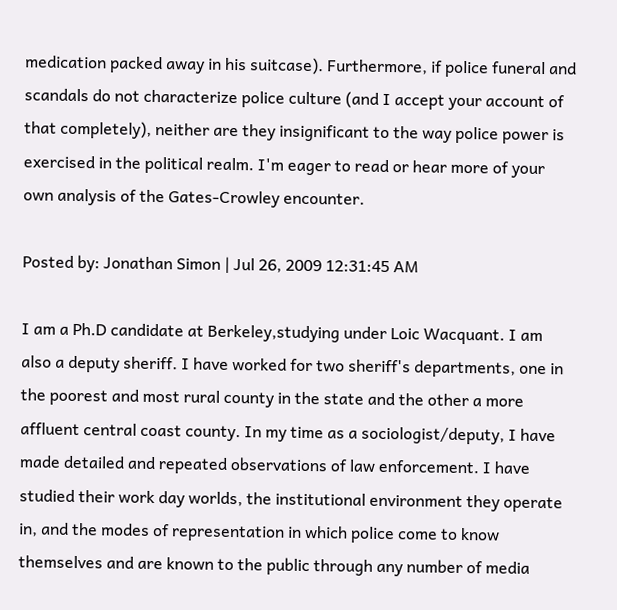medication packed away in his suitcase). Furthermore, if police funeral and scandals do not characterize police culture (and I accept your account of that completely), neither are they insignificant to the way police power is exercised in the political realm. I'm eager to read or hear more of your own analysis of the Gates-Crowley encounter.

Posted by: Jonathan Simon | Jul 26, 2009 12:31:45 AM

I am a Ph.D candidate at Berkeley,studying under Loic Wacquant. I am also a deputy sheriff. I have worked for two sheriff's departments, one in the poorest and most rural county in the state and the other a more affluent central coast county. In my time as a sociologist/deputy, I have made detailed and repeated observations of law enforcement. I have studied their work day worlds, the institutional environment they operate in, and the modes of representation in which police come to know themselves and are known to the public through any number of media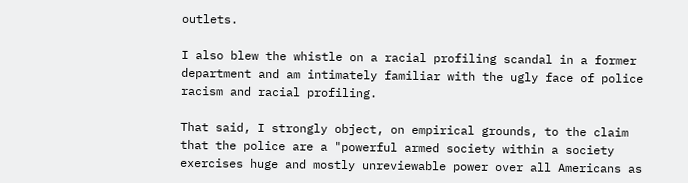outlets.

I also blew the whistle on a racial profiling scandal in a former department and am intimately familiar with the ugly face of police racism and racial profiling.

That said, I strongly object, on empirical grounds, to the claim that the police are a "powerful armed society within a society exercises huge and mostly unreviewable power over all Americans as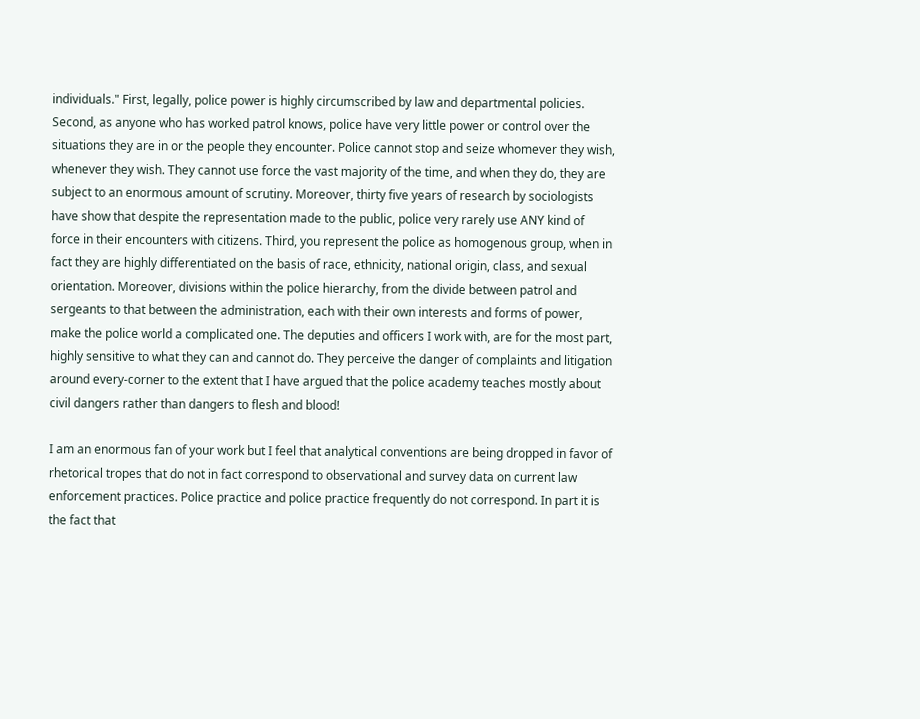individuals." First, legally, police power is highly circumscribed by law and departmental policies. Second, as anyone who has worked patrol knows, police have very little power or control over the situations they are in or the people they encounter. Police cannot stop and seize whomever they wish, whenever they wish. They cannot use force the vast majority of the time, and when they do, they are subject to an enormous amount of scrutiny. Moreover, thirty five years of research by sociologists have show that despite the representation made to the public, police very rarely use ANY kind of force in their encounters with citizens. Third, you represent the police as homogenous group, when in fact they are highly differentiated on the basis of race, ethnicity, national origin, class, and sexual orientation. Moreover, divisions within the police hierarchy, from the divide between patrol and sergeants to that between the administration, each with their own interests and forms of power, make the police world a complicated one. The deputies and officers I work with, are for the most part, highly sensitive to what they can and cannot do. They perceive the danger of complaints and litigation around every-corner to the extent that I have argued that the police academy teaches mostly about civil dangers rather than dangers to flesh and blood!

I am an enormous fan of your work but I feel that analytical conventions are being dropped in favor of rhetorical tropes that do not in fact correspond to observational and survey data on current law enforcement practices. Police practice and police practice frequently do not correspond. In part it is the fact that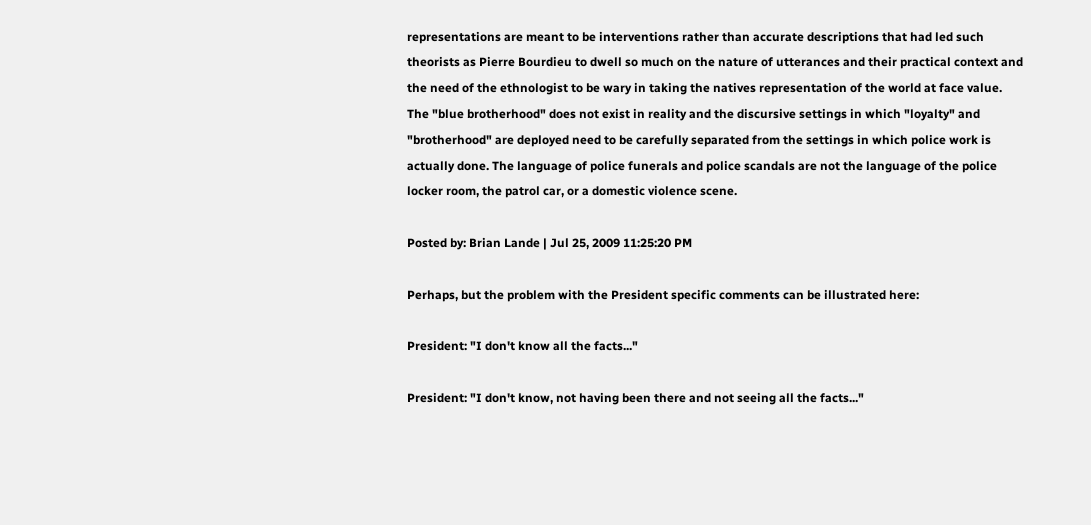representations are meant to be interventions rather than accurate descriptions that had led such theorists as Pierre Bourdieu to dwell so much on the nature of utterances and their practical context and the need of the ethnologist to be wary in taking the natives representation of the world at face value. The "blue brotherhood" does not exist in reality and the discursive settings in which "loyalty" and "brotherhood" are deployed need to be carefully separated from the settings in which police work is actually done. The language of police funerals and police scandals are not the language of the police locker room, the patrol car, or a domestic violence scene.

Posted by: Brian Lande | Jul 25, 2009 11:25:20 PM

Perhaps, but the problem with the President specific comments can be illustrated here:

President: "I don't know all the facts..."

President: "I don't know, not having been there and not seeing all the facts..."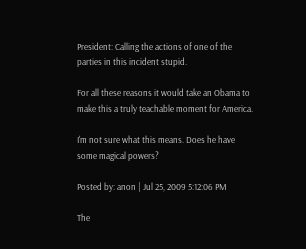President: Calling the actions of one of the parties in this incident stupid.

For all these reasons it would take an Obama to make this a truly teachable moment for America.

I'm not sure what this means. Does he have some magical powers?

Posted by: anon | Jul 25, 2009 5:12:06 PM

The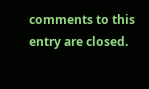comments to this entry are closed.